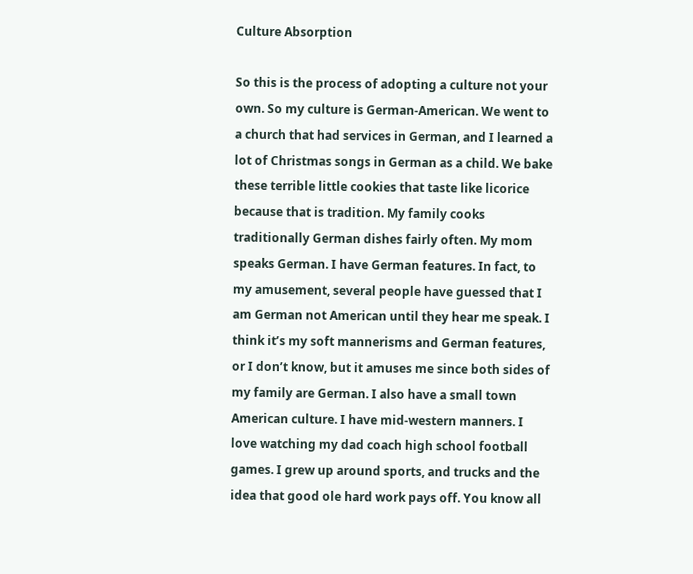Culture Absorption

So this is the process of adopting a culture not your own. So my culture is German-American. We went to a church that had services in German, and I learned a lot of Christmas songs in German as a child. We bake these terrible little cookies that taste like licorice because that is tradition. My family cooks traditionally German dishes fairly often. My mom speaks German. I have German features. In fact, to my amusement, several people have guessed that I am German not American until they hear me speak. I think it’s my soft mannerisms and German features, or I don’t know, but it amuses me since both sides of my family are German. I also have a small town American culture. I have mid-western manners. I love watching my dad coach high school football games. I grew up around sports, and trucks and the idea that good ole hard work pays off. You know all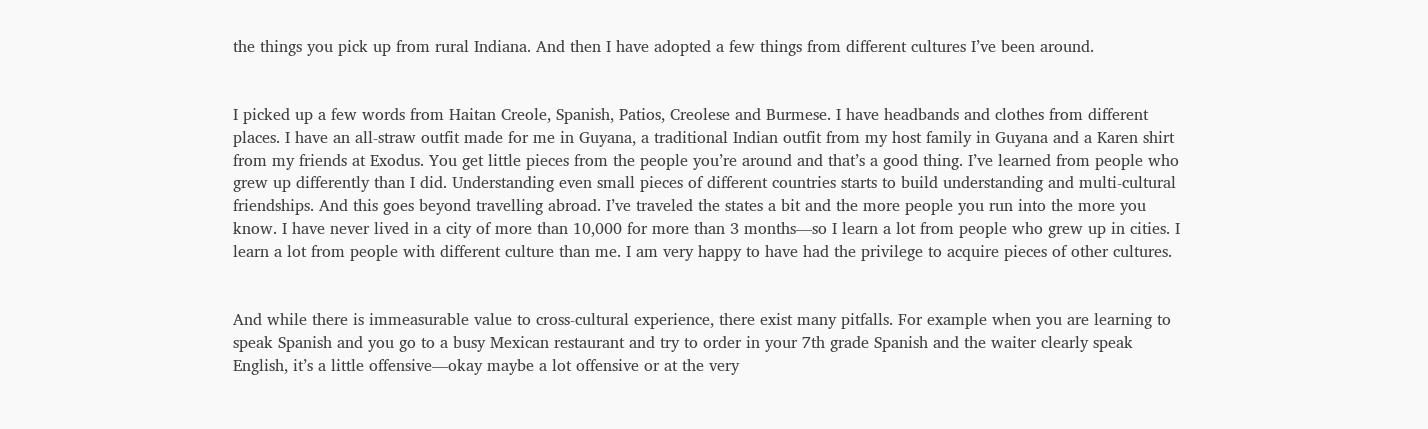the things you pick up from rural Indiana. And then I have adopted a few things from different cultures I’ve been around.


I picked up a few words from Haitan Creole, Spanish, Patios, Creolese and Burmese. I have headbands and clothes from different places. I have an all-straw outfit made for me in Guyana, a traditional Indian outfit from my host family in Guyana and a Karen shirt from my friends at Exodus. You get little pieces from the people you’re around and that’s a good thing. I’ve learned from people who grew up differently than I did. Understanding even small pieces of different countries starts to build understanding and multi-cultural friendships. And this goes beyond travelling abroad. I’ve traveled the states a bit and the more people you run into the more you know. I have never lived in a city of more than 10,000 for more than 3 months—so I learn a lot from people who grew up in cities. I learn a lot from people with different culture than me. I am very happy to have had the privilege to acquire pieces of other cultures.


And while there is immeasurable value to cross-cultural experience, there exist many pitfalls. For example when you are learning to speak Spanish and you go to a busy Mexican restaurant and try to order in your 7th grade Spanish and the waiter clearly speak English, it’s a little offensive—okay maybe a lot offensive or at the very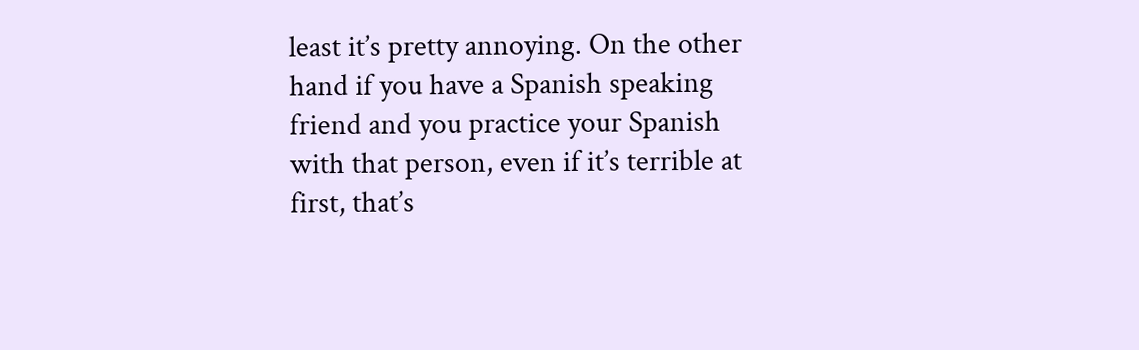least it’s pretty annoying. On the other hand if you have a Spanish speaking friend and you practice your Spanish with that person, even if it’s terrible at first, that’s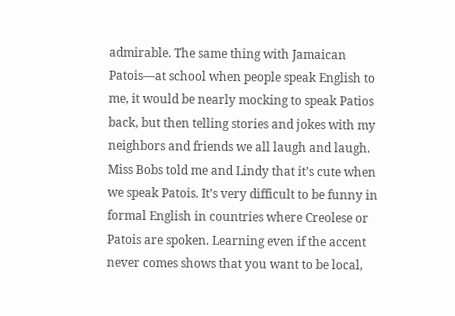admirable. The same thing with Jamaican Patois—at school when people speak English to me, it would be nearly mocking to speak Patios back, but then telling stories and jokes with my neighbors and friends we all laugh and laugh. Miss Bobs told me and Lindy that it’s cute when we speak Patois. It’s very difficult to be funny in formal English in countries where Creolese or Patois are spoken. Learning even if the accent never comes shows that you want to be local,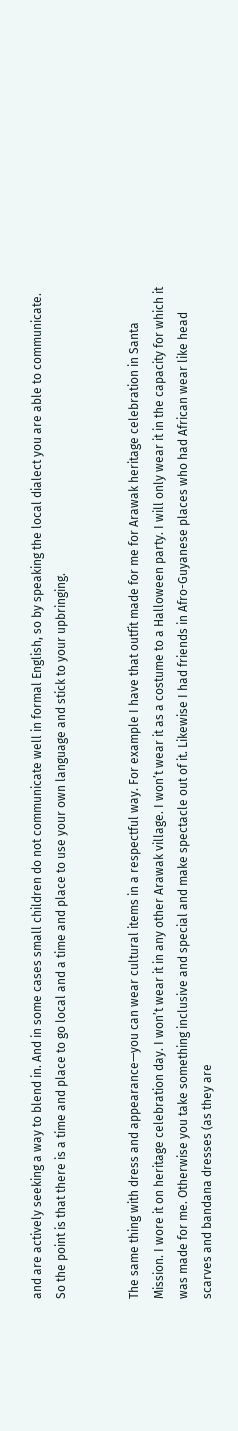and are actively seeking a way to blend in. And in some cases small children do not communicate well in formal English, so by speaking the local dialect you are able to communicate. So the point is that there is a time and place to go local and a time and place to use your own language and stick to your upbringing.


The same thing with dress and appearance—you can wear cultural items in a respectful way. For example I have that outfit made for me for Arawak heritage celebration in Santa Mission. I wore it on heritage celebration day. I won’t wear it in any other Arawak village. I won’t wear it as a costume to a Halloween party. I will only wear it in the capacity for which it was made for me. Otherwise you take something inclusive and special and make spectacle out of it. Likewise I had friends in Afro-Guyanese places who had African wear like head scarves and bandana dresses (as they are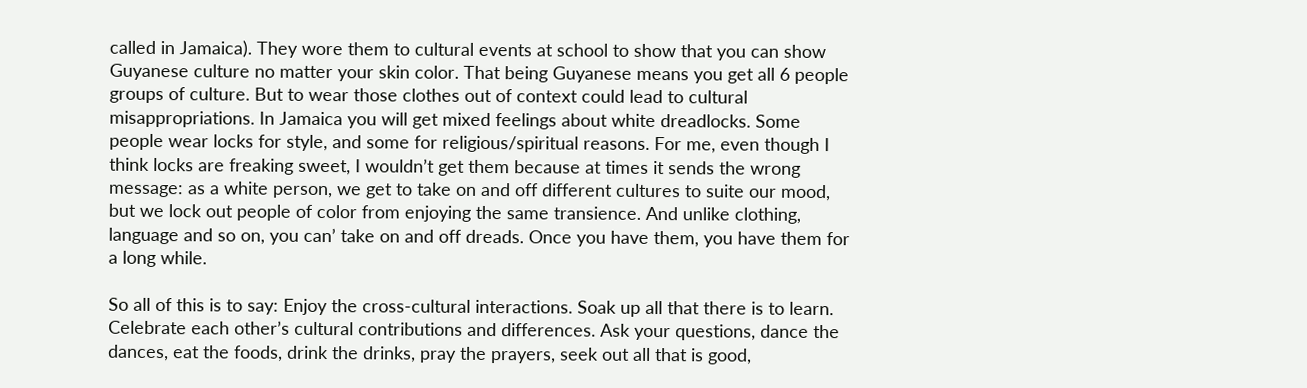called in Jamaica). They wore them to cultural events at school to show that you can show Guyanese culture no matter your skin color. That being Guyanese means you get all 6 people groups of culture. But to wear those clothes out of context could lead to cultural misappropriations. In Jamaica you will get mixed feelings about white dreadlocks. Some people wear locks for style, and some for religious/spiritual reasons. For me, even though I think locks are freaking sweet, I wouldn’t get them because at times it sends the wrong message: as a white person, we get to take on and off different cultures to suite our mood, but we lock out people of color from enjoying the same transience. And unlike clothing, language and so on, you can’ take on and off dreads. Once you have them, you have them for a long while.

So all of this is to say: Enjoy the cross-cultural interactions. Soak up all that there is to learn. Celebrate each other’s cultural contributions and differences. Ask your questions, dance the dances, eat the foods, drink the drinks, pray the prayers, seek out all that is good,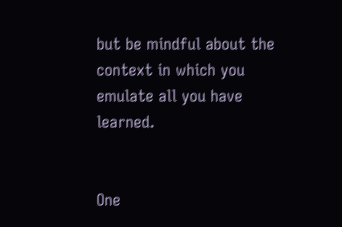but be mindful about the context in which you emulate all you have learned.


One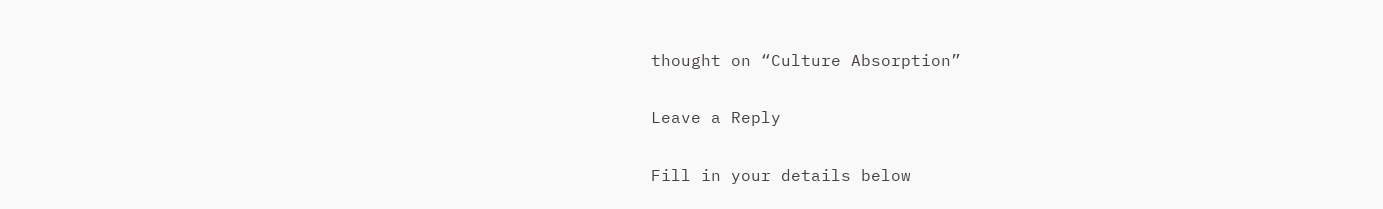thought on “Culture Absorption”

Leave a Reply

Fill in your details below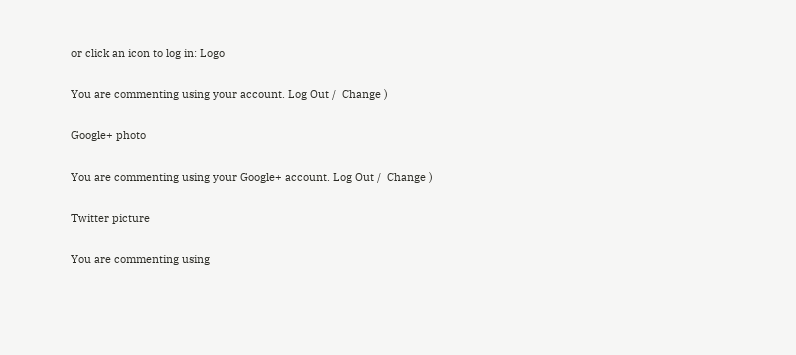or click an icon to log in: Logo

You are commenting using your account. Log Out /  Change )

Google+ photo

You are commenting using your Google+ account. Log Out /  Change )

Twitter picture

You are commenting using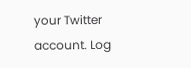your Twitter account. Log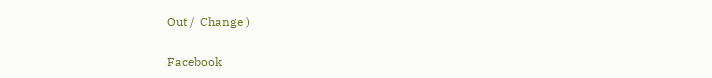Out /  Change )

Facebook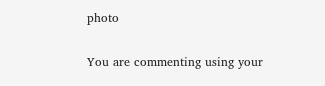photo

You are commenting using your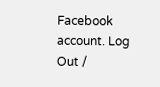Facebook account. Log Out /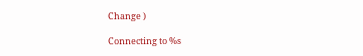Change )

Connecting to %s